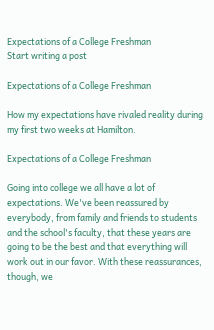Expectations of a College Freshman
Start writing a post

Expectations of a College Freshman

How my expectations have rivaled reality during my first two weeks at Hamilton.

Expectations of a College Freshman

Going into college we all have a lot of expectations. We've been reassured by everybody, from family and friends to students and the school's faculty, that these years are going to be the best and that everything will work out in our favor. With these reassurances, though, we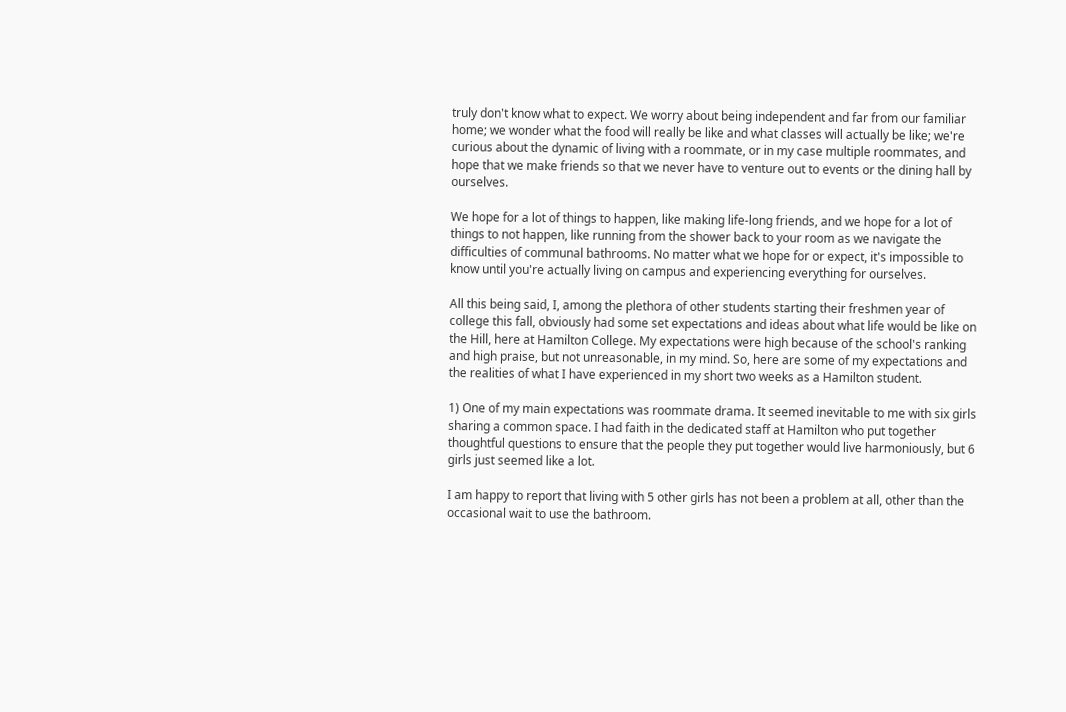truly don't know what to expect. We worry about being independent and far from our familiar home; we wonder what the food will really be like and what classes will actually be like; we're curious about the dynamic of living with a roommate, or in my case multiple roommates, and hope that we make friends so that we never have to venture out to events or the dining hall by ourselves.

We hope for a lot of things to happen, like making life-long friends, and we hope for a lot of things to not happen, like running from the shower back to your room as we navigate the difficulties of communal bathrooms. No matter what we hope for or expect, it's impossible to know until you're actually living on campus and experiencing everything for ourselves.

All this being said, I, among the plethora of other students starting their freshmen year of college this fall, obviously had some set expectations and ideas about what life would be like on the Hill, here at Hamilton College. My expectations were high because of the school's ranking and high praise, but not unreasonable, in my mind. So, here are some of my expectations and the realities of what I have experienced in my short two weeks as a Hamilton student.

1) One of my main expectations was roommate drama. It seemed inevitable to me with six girls sharing a common space. I had faith in the dedicated staff at Hamilton who put together thoughtful questions to ensure that the people they put together would live harmoniously, but 6 girls just seemed like a lot.

I am happy to report that living with 5 other girls has not been a problem at all, other than the occasional wait to use the bathroom.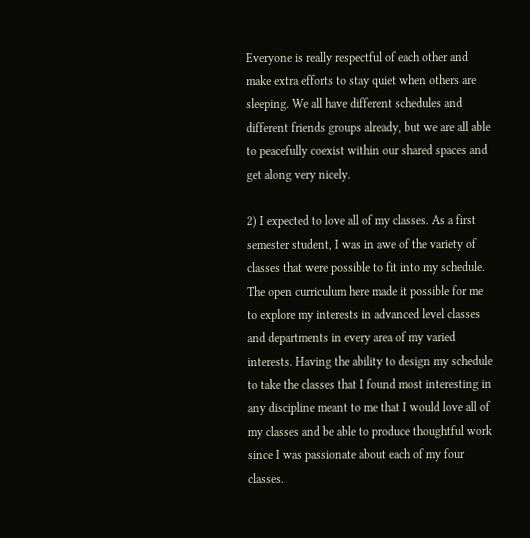Everyone is really respectful of each other and make extra efforts to stay quiet when others are sleeping. We all have different schedules and different friends groups already, but we are all able to peacefully coexist within our shared spaces and get along very nicely.

2) I expected to love all of my classes. As a first semester student, I was in awe of the variety of classes that were possible to fit into my schedule. The open curriculum here made it possible for me to explore my interests in advanced level classes and departments in every area of my varied interests. Having the ability to design my schedule to take the classes that I found most interesting in any discipline meant to me that I would love all of my classes and be able to produce thoughtful work since I was passionate about each of my four classes.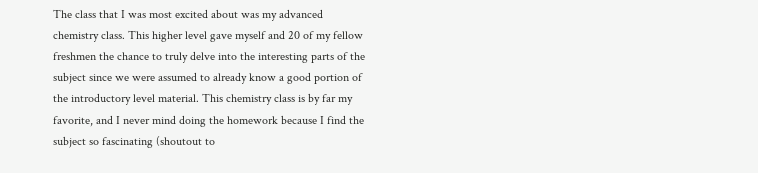The class that I was most excited about was my advanced chemistry class. This higher level gave myself and 20 of my fellow freshmen the chance to truly delve into the interesting parts of the subject since we were assumed to already know a good portion of the introductory level material. This chemistry class is by far my favorite, and I never mind doing the homework because I find the subject so fascinating (shoutout to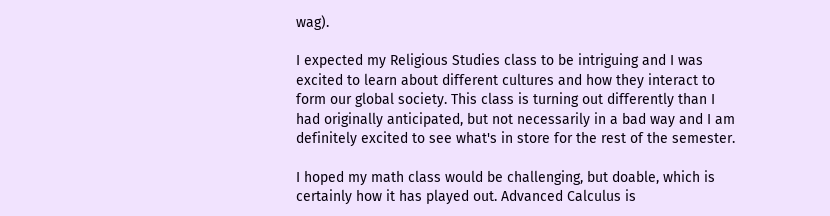wag).

I expected my Religious Studies class to be intriguing and I was excited to learn about different cultures and how they interact to form our global society. This class is turning out differently than I had originally anticipated, but not necessarily in a bad way and I am definitely excited to see what's in store for the rest of the semester.

I hoped my math class would be challenging, but doable, which is certainly how it has played out. Advanced Calculus is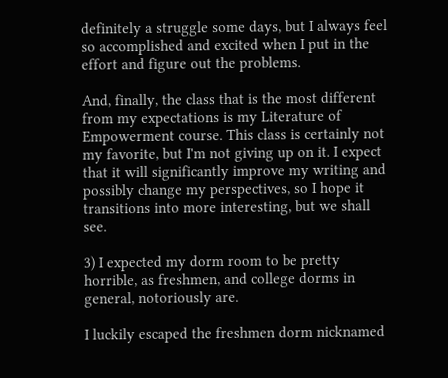definitely a struggle some days, but I always feel so accomplished and excited when I put in the effort and figure out the problems.

And, finally, the class that is the most different from my expectations is my Literature of Empowerment course. This class is certainly not my favorite, but I'm not giving up on it. I expect that it will significantly improve my writing and possibly change my perspectives, so I hope it transitions into more interesting, but we shall see.

3) I expected my dorm room to be pretty horrible, as freshmen, and college dorms in general, notoriously are.

I luckily escaped the freshmen dorm nicknamed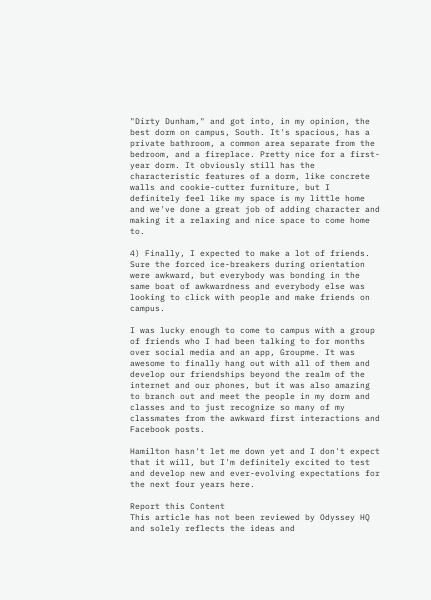"Dirty Dunham," and got into, in my opinion, the best dorm on campus, South. It's spacious, has a private bathroom, a common area separate from the bedroom, and a fireplace. Pretty nice for a first-year dorm. It obviously still has the characteristic features of a dorm, like concrete walls and cookie-cutter furniture, but I definitely feel like my space is my little home and we've done a great job of adding character and making it a relaxing and nice space to come home to.

4) Finally, I expected to make a lot of friends. Sure the forced ice-breakers during orientation were awkward, but everybody was bonding in the same boat of awkwardness and everybody else was looking to click with people and make friends on campus.

I was lucky enough to come to campus with a group of friends who I had been talking to for months over social media and an app, Groupme. It was awesome to finally hang out with all of them and develop our friendships beyond the realm of the internet and our phones, but it was also amazing to branch out and meet the people in my dorm and classes and to just recognize so many of my classmates from the awkward first interactions and Facebook posts.

Hamilton hasn't let me down yet and I don't expect that it will, but I'm definitely excited to test and develop new and ever-evolving expectations for the next four years here.

Report this Content
This article has not been reviewed by Odyssey HQ and solely reflects the ideas and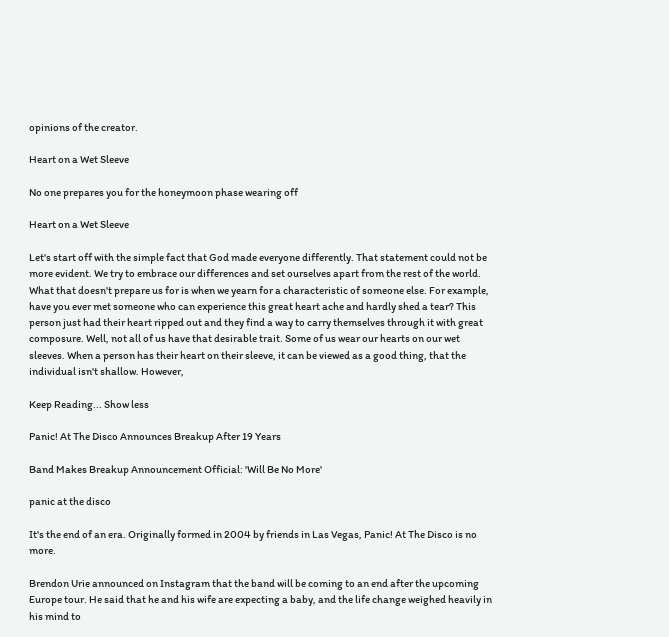opinions of the creator.

Heart on a Wet Sleeve

No one prepares you for the honeymoon phase wearing off

Heart on a Wet Sleeve

Let's start off with the simple fact that God made everyone differently. That statement could not be more evident. We try to embrace our differences and set ourselves apart from the rest of the world. What that doesn't prepare us for is when we yearn for a characteristic of someone else. For example, have you ever met someone who can experience this great heart ache and hardly shed a tear? This person just had their heart ripped out and they find a way to carry themselves through it with great composure. Well, not all of us have that desirable trait. Some of us wear our hearts on our wet sleeves. When a person has their heart on their sleeve, it can be viewed as a good thing, that the individual isn't shallow. However,

Keep Reading... Show less

Panic! At The Disco Announces Breakup After 19 Years

Band Makes Breakup Announcement Official: 'Will Be No More'

panic at the disco

It's the end of an era. Originally formed in 2004 by friends in Las Vegas, Panic! At The Disco is no more.

Brendon Urie announced on Instagram that the band will be coming to an end after the upcoming Europe tour. He said that he and his wife are expecting a baby, and the life change weighed heavily in his mind to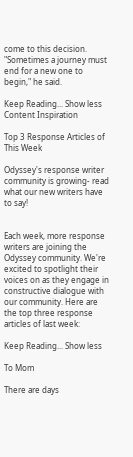come to this decision. "Sometimes a journey must end for a new one to begin," he said.

Keep Reading... Show less
Content Inspiration

Top 3 Response Articles of This Week

Odyssey's response writer community is growing- read what our new writers have to say!


Each week, more response writers are joining the Odyssey community. We're excited to spotlight their voices on as they engage in constructive dialogue with our community. Here are the top three response articles of last week:

Keep Reading... Show less

To Mom

There are days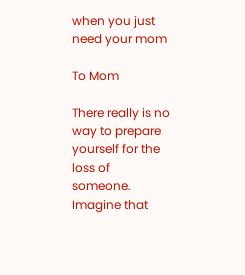when you just need your mom

To Mom

There really is no way to prepare yourself for the loss of someone. Imagine that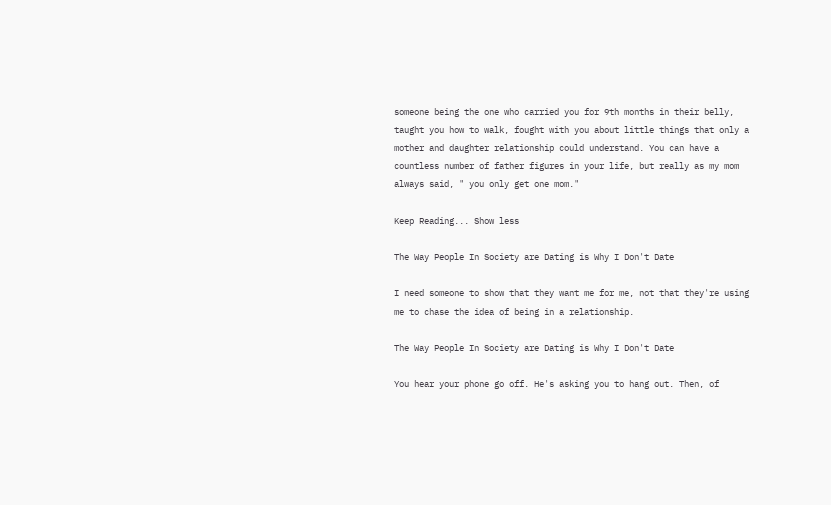someone being the one who carried you for 9th months in their belly, taught you how to walk, fought with you about little things that only a mother and daughter relationship could understand. You can have a countless number of father figures in your life, but really as my mom always said, " you only get one mom."

Keep Reading... Show less

The Way People In Society are Dating is Why I Don't Date

I need someone to show that they want me for me, not that they're using me to chase the idea of being in a relationship.

The Way People In Society are Dating is Why I Don't Date

You hear your phone go off. He's asking you to hang out. Then, of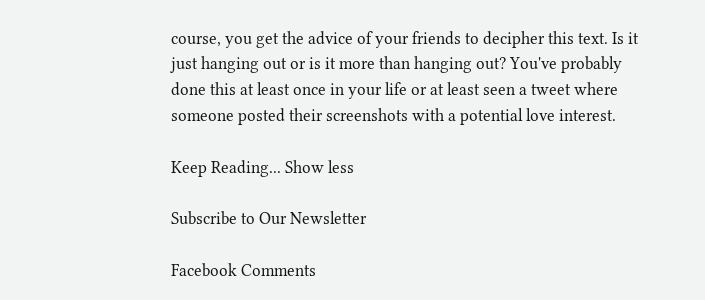course, you get the advice of your friends to decipher this text. Is it just hanging out or is it more than hanging out? You've probably done this at least once in your life or at least seen a tweet where someone posted their screenshots with a potential love interest.

Keep Reading... Show less

Subscribe to Our Newsletter

Facebook Comments